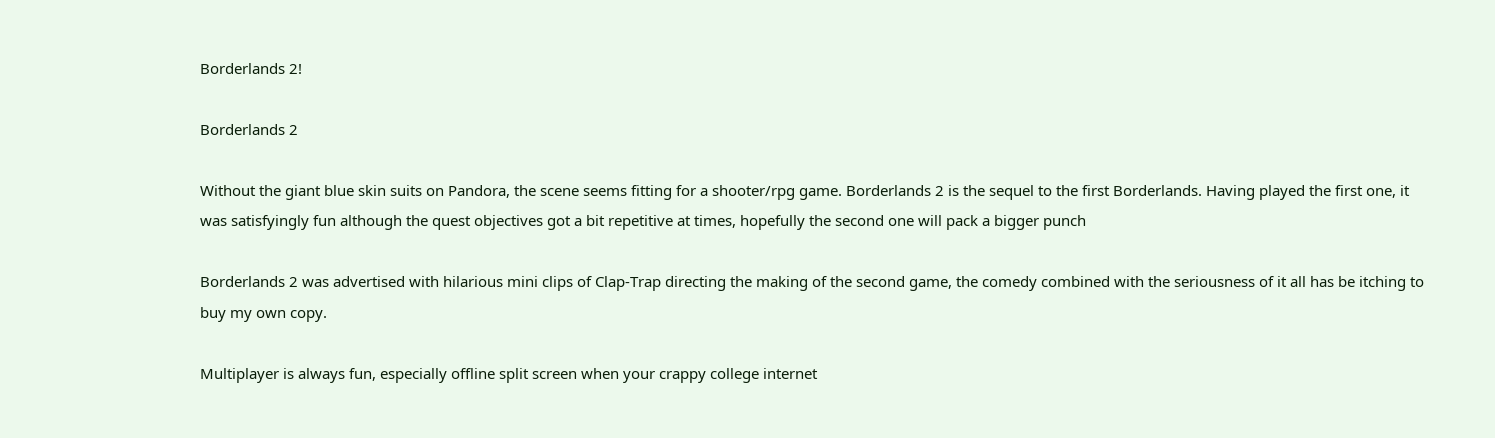Borderlands 2!

Borderlands 2

Without the giant blue skin suits on Pandora, the scene seems fitting for a shooter/rpg game. Borderlands 2 is the sequel to the first Borderlands. Having played the first one, it was satisfyingly fun although the quest objectives got a bit repetitive at times, hopefully the second one will pack a bigger punch

Borderlands 2 was advertised with hilarious mini clips of Clap-Trap directing the making of the second game, the comedy combined with the seriousness of it all has be itching to buy my own copy.

Multiplayer is always fun, especially offline split screen when your crappy college internet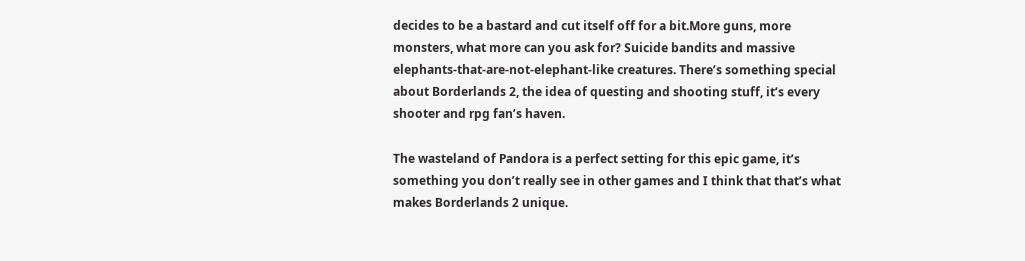decides to be a bastard and cut itself off for a bit.More guns, more monsters, what more can you ask for? Suicide bandits and massive elephants-that-are-not-elephant-like creatures. There’s something special about Borderlands 2, the idea of questing and shooting stuff, it’s every shooter and rpg fan’s haven.

The wasteland of Pandora is a perfect setting for this epic game, it’s something you don’t really see in other games and I think that that’s what makes Borderlands 2 unique.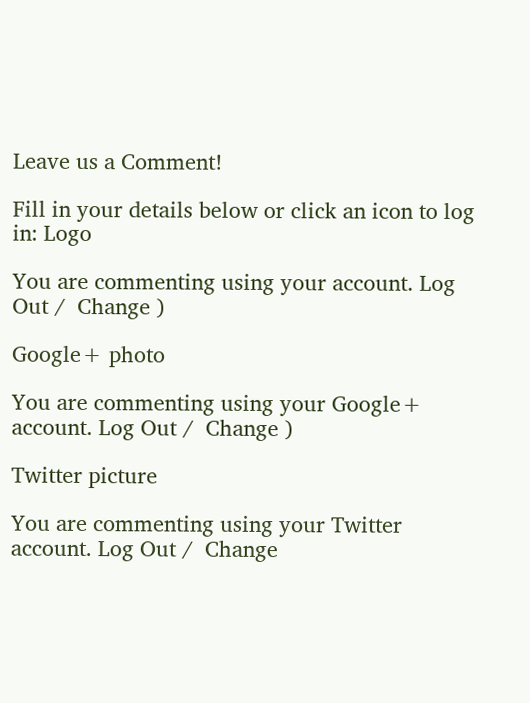Leave us a Comment!

Fill in your details below or click an icon to log in: Logo

You are commenting using your account. Log Out /  Change )

Google+ photo

You are commenting using your Google+ account. Log Out /  Change )

Twitter picture

You are commenting using your Twitter account. Log Out /  Change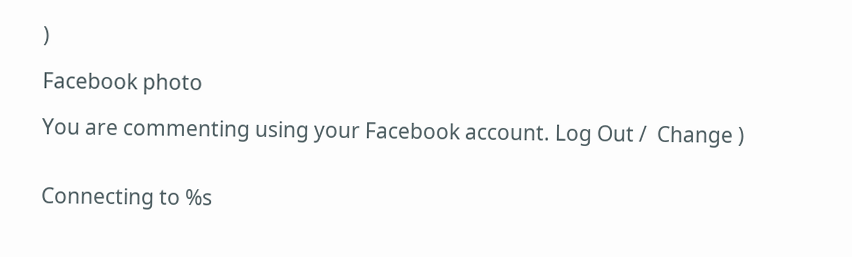)

Facebook photo

You are commenting using your Facebook account. Log Out /  Change )


Connecting to %s